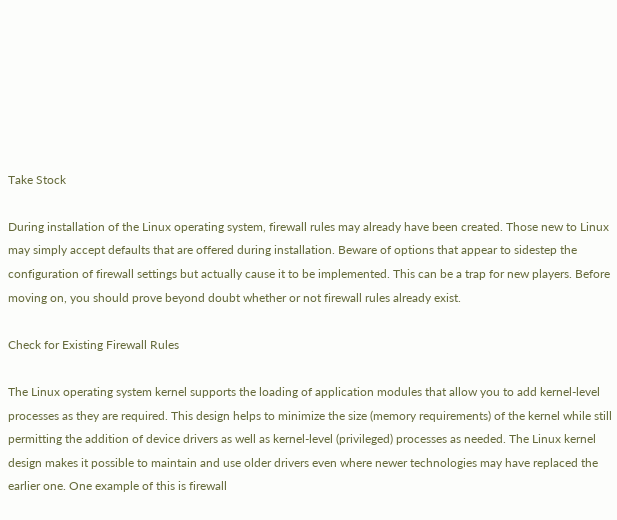Take Stock

During installation of the Linux operating system, firewall rules may already have been created. Those new to Linux may simply accept defaults that are offered during installation. Beware of options that appear to sidestep the configuration of firewall settings but actually cause it to be implemented. This can be a trap for new players. Before moving on, you should prove beyond doubt whether or not firewall rules already exist.

Check for Existing Firewall Rules

The Linux operating system kernel supports the loading of application modules that allow you to add kernel-level processes as they are required. This design helps to minimize the size (memory requirements) of the kernel while still permitting the addition of device drivers as well as kernel-level (privileged) processes as needed. The Linux kernel design makes it possible to maintain and use older drivers even where newer technologies may have replaced the earlier one. One example of this is firewall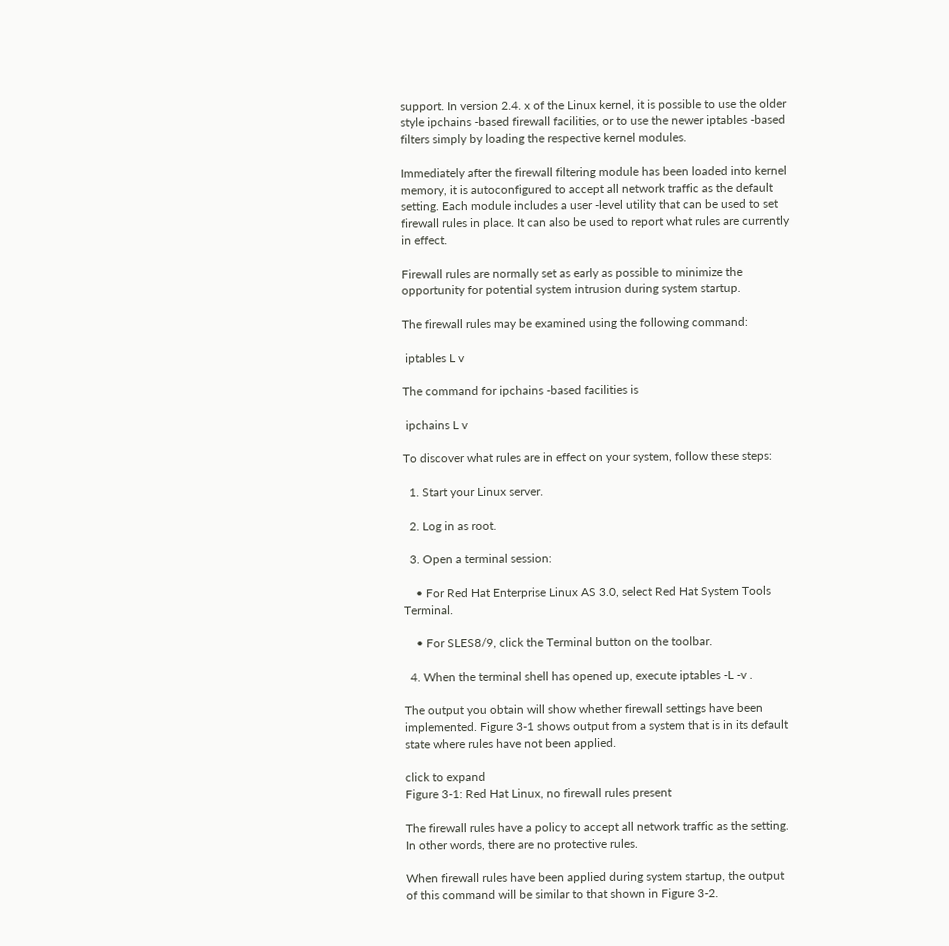support. In version 2.4. x of the Linux kernel, it is possible to use the older style ipchains -based firewall facilities, or to use the newer iptables -based filters simply by loading the respective kernel modules.

Immediately after the firewall filtering module has been loaded into kernel memory, it is autoconfigured to accept all network traffic as the default setting. Each module includes a user -level utility that can be used to set firewall rules in place. It can also be used to report what rules are currently in effect.

Firewall rules are normally set as early as possible to minimize the opportunity for potential system intrusion during system startup.

The firewall rules may be examined using the following command:

 iptables L v

The command for ipchains -based facilities is

 ipchains L v

To discover what rules are in effect on your system, follow these steps:

  1. Start your Linux server.

  2. Log in as root.

  3. Open a terminal session:

    • For Red Hat Enterprise Linux AS 3.0, select Red Hat System Tools Terminal.

    • For SLES8/9, click the Terminal button on the toolbar.

  4. When the terminal shell has opened up, execute iptables -L -v .

The output you obtain will show whether firewall settings have been implemented. Figure 3-1 shows output from a system that is in its default state where rules have not been applied.

click to expand
Figure 3-1: Red Hat Linux, no firewall rules present

The firewall rules have a policy to accept all network traffic as the setting. In other words, there are no protective rules.

When firewall rules have been applied during system startup, the output of this command will be similar to that shown in Figure 3-2.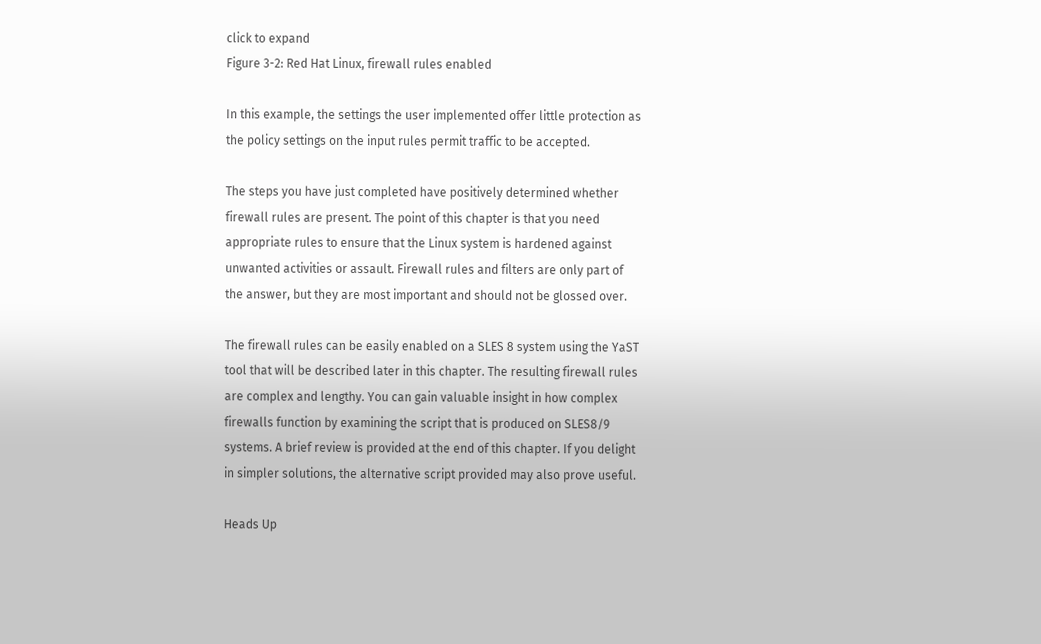click to expand
Figure 3-2: Red Hat Linux, firewall rules enabled

In this example, the settings the user implemented offer little protection as the policy settings on the input rules permit traffic to be accepted.

The steps you have just completed have positively determined whether firewall rules are present. The point of this chapter is that you need appropriate rules to ensure that the Linux system is hardened against unwanted activities or assault. Firewall rules and filters are only part of the answer, but they are most important and should not be glossed over.

The firewall rules can be easily enabled on a SLES 8 system using the YaST tool that will be described later in this chapter. The resulting firewall rules are complex and lengthy. You can gain valuable insight in how complex firewalls function by examining the script that is produced on SLES8/9 systems. A brief review is provided at the end of this chapter. If you delight in simpler solutions, the alternative script provided may also prove useful.

Heads Up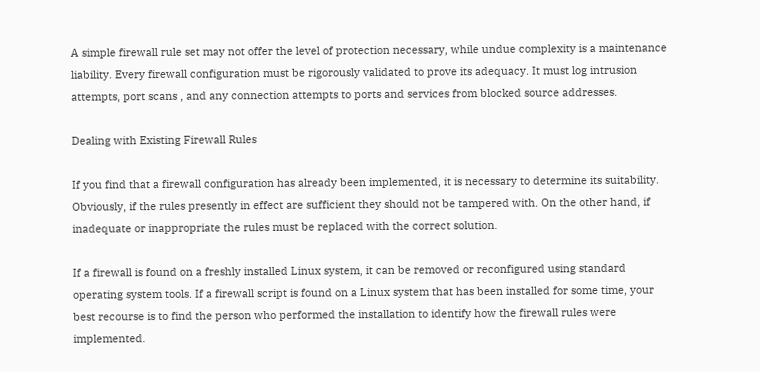A simple firewall rule set may not offer the level of protection necessary, while undue complexity is a maintenance liability. Every firewall configuration must be rigorously validated to prove its adequacy. It must log intrusion attempts, port scans , and any connection attempts to ports and services from blocked source addresses.

Dealing with Existing Firewall Rules

If you find that a firewall configuration has already been implemented, it is necessary to determine its suitability. Obviously, if the rules presently in effect are sufficient they should not be tampered with. On the other hand, if inadequate or inappropriate the rules must be replaced with the correct solution.

If a firewall is found on a freshly installed Linux system, it can be removed or reconfigured using standard operating system tools. If a firewall script is found on a Linux system that has been installed for some time, your best recourse is to find the person who performed the installation to identify how the firewall rules were implemented.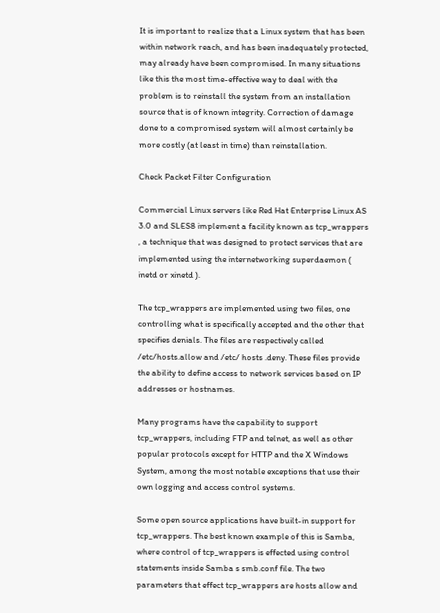It is important to realize that a Linux system that has been within network reach, and has been inadequately protected, may already have been compromised. In many situations like this the most time-effective way to deal with the problem is to reinstall the system from an installation source that is of known integrity. Correction of damage done to a compromised system will almost certainly be more costly (at least in time) than reinstallation.

Check Packet Filter Configuration

Commercial Linux servers like Red Hat Enterprise Linux AS 3.0 and SLES8 implement a facility known as tcp_wrappers , a technique that was designed to protect services that are implemented using the internetworking superdaemon ( inetd or xinetd ).

The tcp_wrappers are implemented using two files, one controlling what is specifically accepted and the other that specifies denials. The files are respectively called /etc/hosts.allow and /etc/ hosts .deny. These files provide the ability to define access to network services based on IP addresses or hostnames.

Many programs have the capability to support tcp_wrappers, including FTP and telnet, as well as other popular protocols except for HTTP and the X Windows System, among the most notable exceptions that use their own logging and access control systems.

Some open source applications have built-in support for tcp_wrappers. The best known example of this is Samba, where control of tcp_wrappers is effected using control statements inside Samba s smb.conf file. The two parameters that effect tcp_wrappers are hosts allow and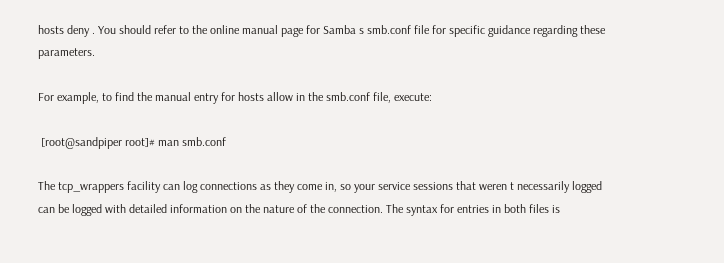hosts deny . You should refer to the online manual page for Samba s smb.conf file for specific guidance regarding these parameters.

For example, to find the manual entry for hosts allow in the smb.conf file, execute:

 [root@sandpiper root]# man smb.conf

The tcp_wrappers facility can log connections as they come in, so your service sessions that weren t necessarily logged can be logged with detailed information on the nature of the connection. The syntax for entries in both files is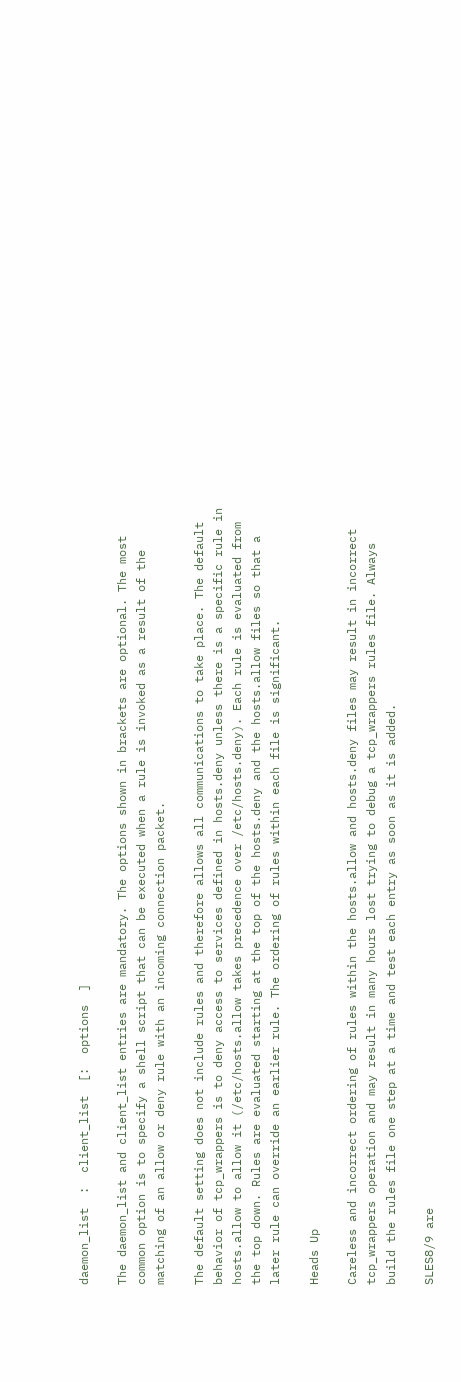daemon_list  :  client_list  [:  options  ]

The daemon_list and client_list entries are mandatory. The options shown in brackets are optional. The most common option is to specify a shell script that can be executed when a rule is invoked as a result of the matching of an allow or deny rule with an incoming connection packet.

The default setting does not include rules and therefore allows all communications to take place. The default behavior of tcp_wrappers is to deny access to services defined in hosts.deny unless there is a specific rule in hosts.allow to allow it (/etc/hosts.allow takes precedence over /etc/hosts.deny). Each rule is evaluated from the top down. Rules are evaluated starting at the top of the hosts.deny and the hosts.allow files so that a later rule can override an earlier rule. The ordering of rules within each file is significant.

Heads Up

Careless and incorrect ordering of rules within the hosts.allow and hosts.deny files may result in incorrect tcp_wrappers operation and may result in many hours lost trying to debug a tcp_wrappers rules file. Always build the rules file one step at a time and test each entry as soon as it is added.

SLES8/9 are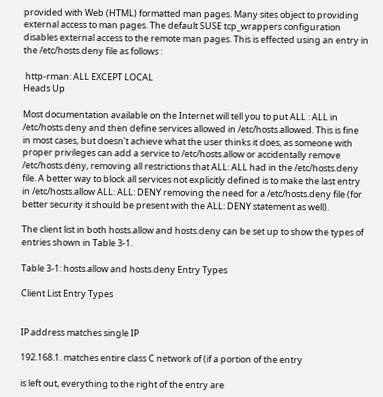provided with Web (HTML) formatted man pages. Many sites object to providing external access to man pages. The default SUSE tcp_wrappers configuration disables external access to the remote man pages. This is effected using an entry in the /etc/hosts.deny file as follows :

 http-rman: ALL EXCEPT LOCAL
Heads Up

Most documentation available on the Internet will tell you to put ALL : ALL in /etc/hosts.deny and then define services allowed in /etc/hosts.allowed. This is fine in most cases, but doesn't achieve what the user thinks it does, as someone with proper privileges can add a service to /etc/hosts.allow or accidentally remove /etc/hosts.deny, removing all restrictions that ALL: ALL had in the /etc/hosts.deny file. A better way to block all services not explicitly defined is to make the last entry in /etc/hosts.allow ALL: ALL: DENY removing the need for a /etc/hosts.deny file (for better security it should be present with the ALL: DENY statement as well).

The client list in both hosts.allow and hosts.deny can be set up to show the types of entries shown in Table 3-1.

Table 3-1: hosts.allow and hosts.deny Entry Types

Client List Entry Types


IP address matches single IP

192.168.1. matches entire class C network of (if a portion of the entry

is left out, everything to the right of the entry are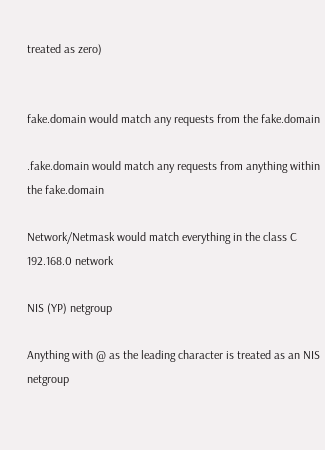treated as zero)


fake.domain would match any requests from the fake.domain

.fake.domain would match any requests from anything within the fake.domain

Network/Netmask would match everything in the class C 192.168.0 network

NIS (YP) netgroup

Anything with @ as the leading character is treated as an NIS netgroup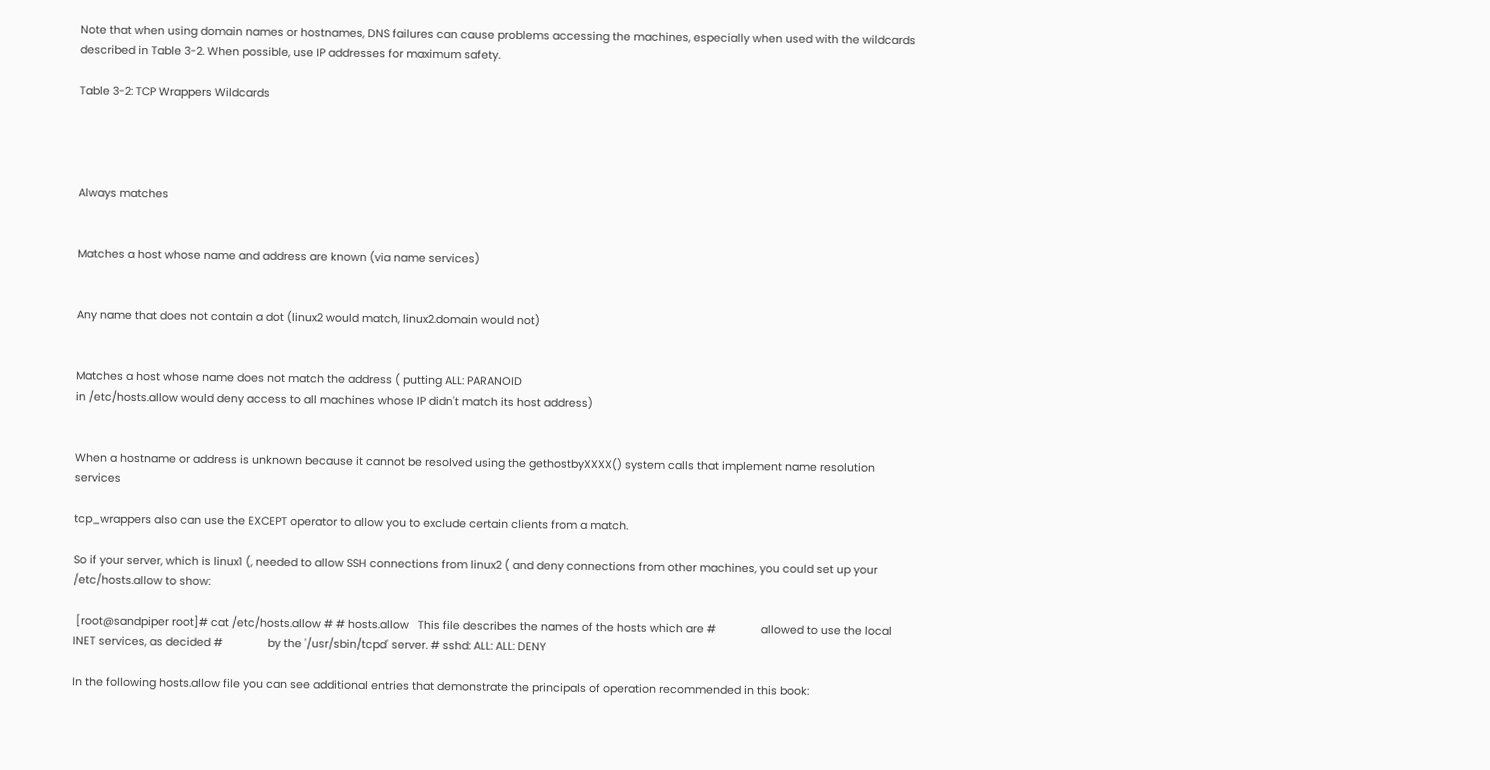Note that when using domain names or hostnames, DNS failures can cause problems accessing the machines, especially when used with the wildcards described in Table 3-2. When possible, use IP addresses for maximum safety.

Table 3-2: TCP Wrappers Wildcards




Always matches


Matches a host whose name and address are known (via name services)


Any name that does not contain a dot (linux2 would match, linux2.domain would not)


Matches a host whose name does not match the address ( putting ALL: PARANOID
in /etc/hosts.allow would deny access to all machines whose IP didn't match its host address)


When a hostname or address is unknown because it cannot be resolved using the gethostbyXXXX() system calls that implement name resolution services

tcp_wrappers also can use the EXCEPT operator to allow you to exclude certain clients from a match.

So if your server, which is linux1 (, needed to allow SSH connections from linux2 ( and deny connections from other machines, you could set up your /etc/hosts.allow to show:

 [root@sandpiper root]# cat /etc/hosts.allow # # hosts.allow   This file describes the names of the hosts which are #               allowed to use the local INET services, as decided #               by the '/usr/sbin/tcpd' server. # sshd: ALL: ALL: DENY

In the following hosts.allow file you can see additional entries that demonstrate the principals of operation recommended in this book: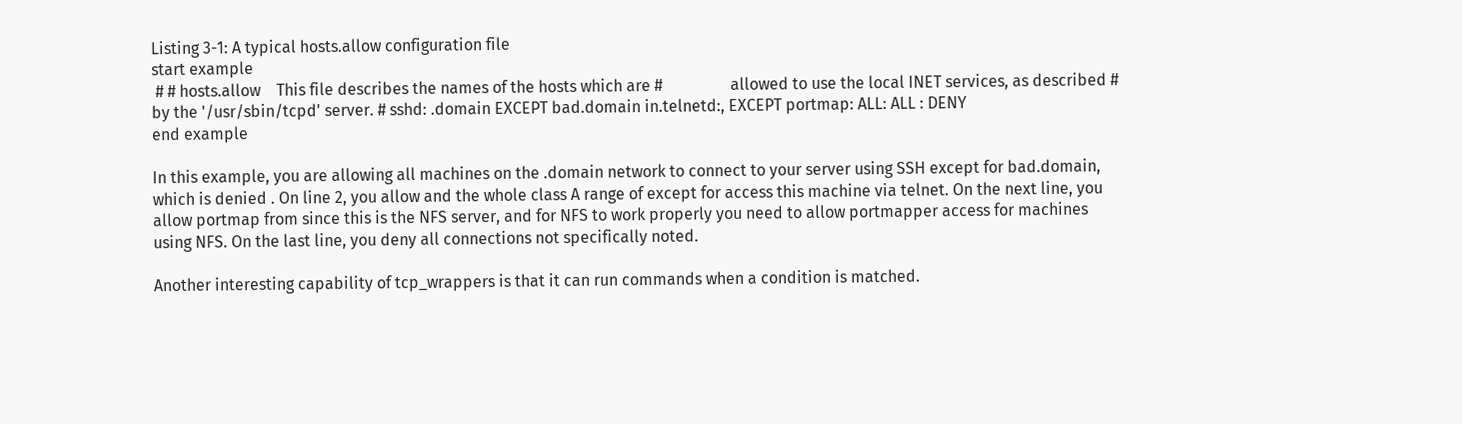Listing 3-1: A typical hosts.allow configuration file
start example
 # # hosts.allow    This file describes the names of the hosts which are #                 allowed to use the local INET services, as described #                 by the '/usr/sbin/tcpd' server. # sshd: .domain EXCEPT bad.domain in.telnetd:, EXCEPT portmap: ALL: ALL : DENY
end example

In this example, you are allowing all machines on the .domain network to connect to your server using SSH except for bad.domain, which is denied . On line 2, you allow and the whole class A range of except for access this machine via telnet. On the next line, you allow portmap from since this is the NFS server, and for NFS to work properly you need to allow portmapper access for machines using NFS. On the last line, you deny all connections not specifically noted.

Another interesting capability of tcp_wrappers is that it can run commands when a condition is matched.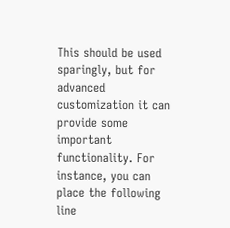This should be used sparingly, but for advanced customization it can provide some important functionality. For instance, you can place the following line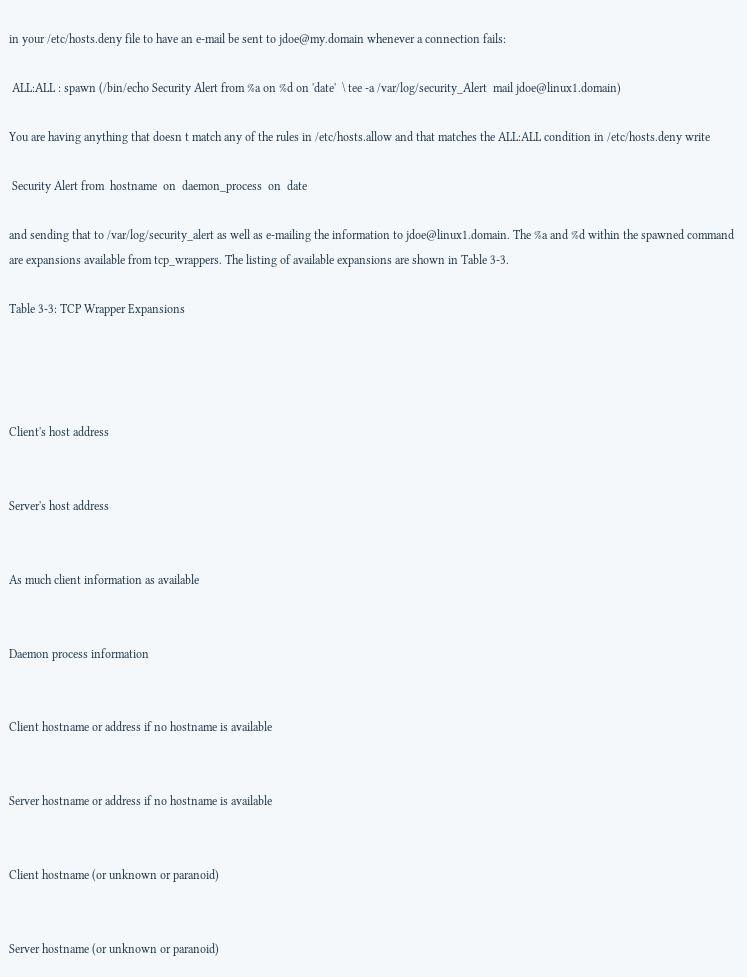in your /etc/hosts.deny file to have an e-mail be sent to jdoe@my.domain whenever a connection fails:

 ALL:ALL : spawn (/bin/echo Security Alert from %a on %d on 'date'  \ tee -a /var/log/security_Alert  mail jdoe@linux1.domain)

You are having anything that doesn t match any of the rules in /etc/hosts.allow and that matches the ALL:ALL condition in /etc/hosts.deny write

 Security Alert from  hostname  on  daemon_process  on  date

and sending that to /var/log/security_alert as well as e-mailing the information to jdoe@linux1.domain. The %a and %d within the spawned command are expansions available from tcp_wrappers. The listing of available expansions are shown in Table 3-3.

Table 3-3: TCP Wrapper Expansions




Client's host address


Server's host address


As much client information as available


Daemon process information


Client hostname or address if no hostname is available


Server hostname or address if no hostname is available


Client hostname (or unknown or paranoid)


Server hostname (or unknown or paranoid)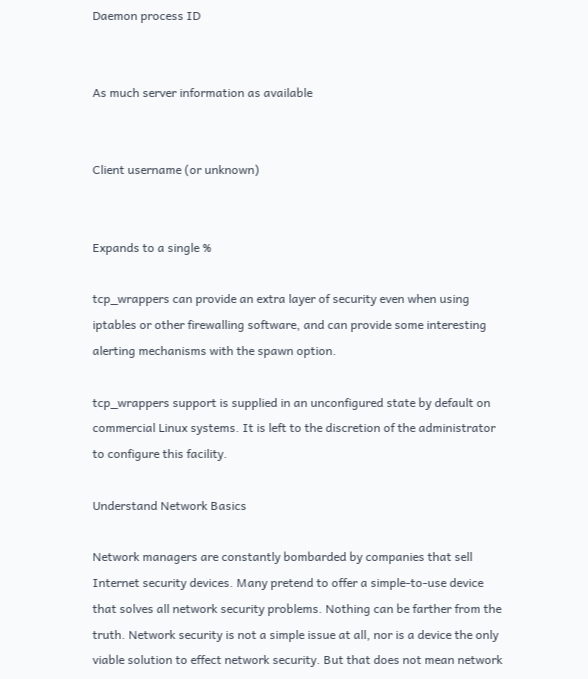Daemon process ID


As much server information as available


Client username (or unknown)


Expands to a single %

tcp_wrappers can provide an extra layer of security even when using iptables or other firewalling software, and can provide some interesting alerting mechanisms with the spawn option.

tcp_wrappers support is supplied in an unconfigured state by default on commercial Linux systems. It is left to the discretion of the administrator to configure this facility.

Understand Network Basics

Network managers are constantly bombarded by companies that sell Internet security devices. Many pretend to offer a simple-to-use device that solves all network security problems. Nothing can be farther from the truth. Network security is not a simple issue at all, nor is a device the only viable solution to effect network security. But that does not mean network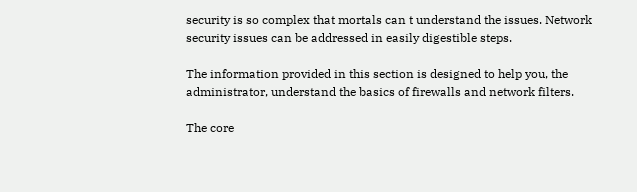security is so complex that mortals can t understand the issues. Network security issues can be addressed in easily digestible steps.

The information provided in this section is designed to help you, the administrator, understand the basics of firewalls and network filters.

The core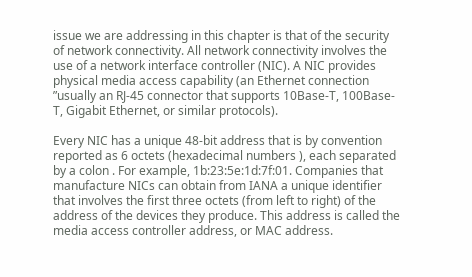issue we are addressing in this chapter is that of the security of network connectivity. All network connectivity involves the use of a network interface controller (NIC). A NIC provides physical media access capability (an Ethernet connection ”usually an RJ-45 connector that supports 10Base-T, 100Base-T, Gigabit Ethernet, or similar protocols).

Every NIC has a unique 48-bit address that is by convention reported as 6 octets (hexadecimal numbers ), each separated by a colon . For example, 1b:23:5e:1d:7f:01. Companies that manufacture NICs can obtain from IANA a unique identifier that involves the first three octets (from left to right) of the address of the devices they produce. This address is called the media access controller address, or MAC address.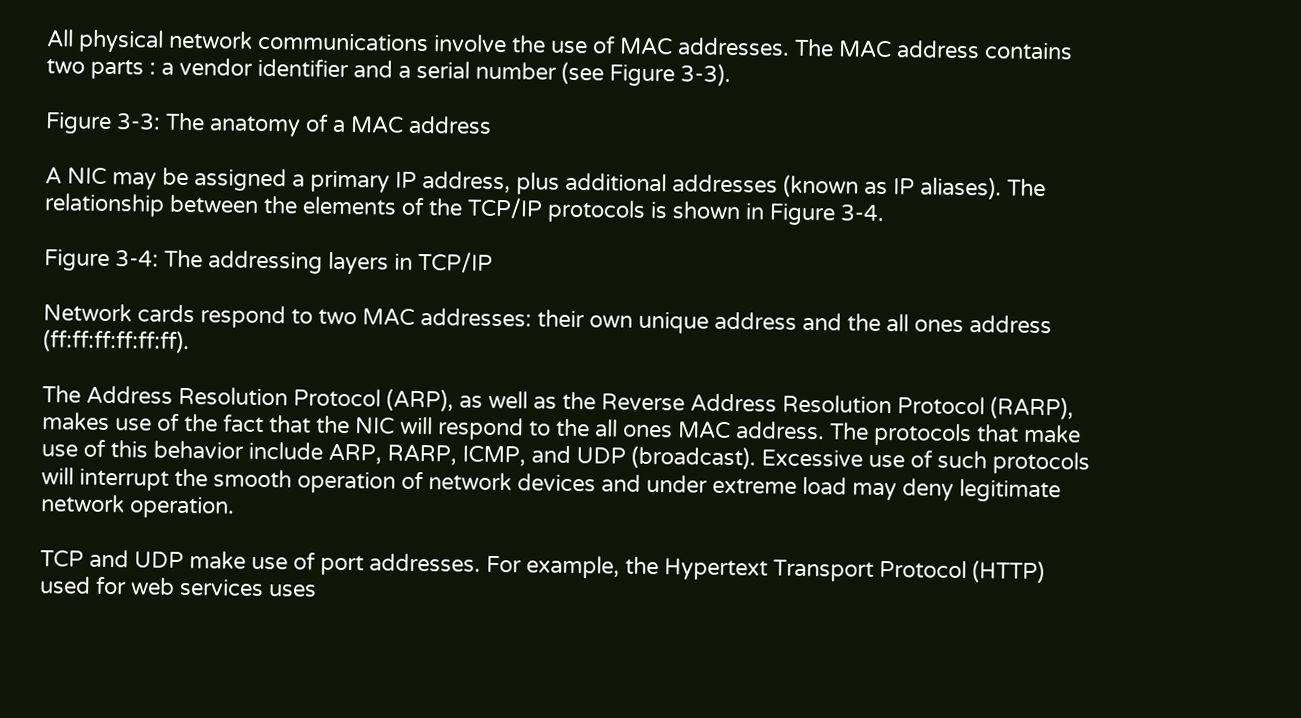All physical network communications involve the use of MAC addresses. The MAC address contains two parts : a vendor identifier and a serial number (see Figure 3-3).

Figure 3-3: The anatomy of a MAC address

A NIC may be assigned a primary IP address, plus additional addresses (known as IP aliases). The relationship between the elements of the TCP/IP protocols is shown in Figure 3-4.

Figure 3-4: The addressing layers in TCP/IP

Network cards respond to two MAC addresses: their own unique address and the all ones address (ff:ff:ff:ff:ff:ff).

The Address Resolution Protocol (ARP), as well as the Reverse Address Resolution Protocol (RARP), makes use of the fact that the NIC will respond to the all ones MAC address. The protocols that make use of this behavior include ARP, RARP, ICMP, and UDP (broadcast). Excessive use of such protocols will interrupt the smooth operation of network devices and under extreme load may deny legitimate network operation.

TCP and UDP make use of port addresses. For example, the Hypertext Transport Protocol (HTTP) used for web services uses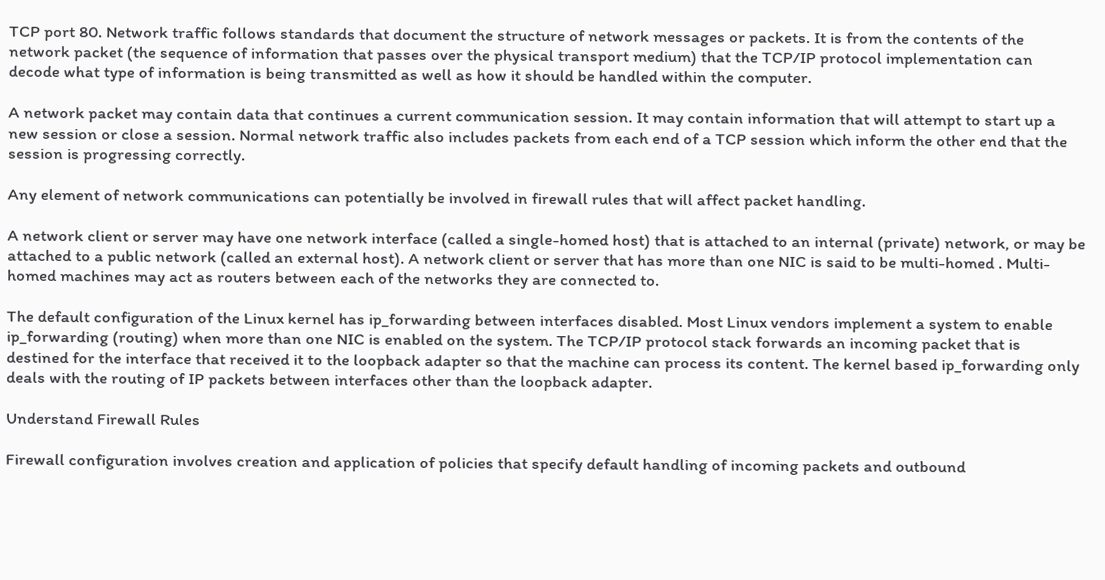TCP port 80. Network traffic follows standards that document the structure of network messages or packets. It is from the contents of the network packet (the sequence of information that passes over the physical transport medium) that the TCP/IP protocol implementation can decode what type of information is being transmitted as well as how it should be handled within the computer.

A network packet may contain data that continues a current communication session. It may contain information that will attempt to start up a new session or close a session. Normal network traffic also includes packets from each end of a TCP session which inform the other end that the session is progressing correctly.

Any element of network communications can potentially be involved in firewall rules that will affect packet handling.

A network client or server may have one network interface (called a single-homed host) that is attached to an internal (private) network, or may be attached to a public network (called an external host). A network client or server that has more than one NIC is said to be multi-homed . Multi- homed machines may act as routers between each of the networks they are connected to.

The default configuration of the Linux kernel has ip_forwarding between interfaces disabled. Most Linux vendors implement a system to enable ip_forwarding (routing) when more than one NIC is enabled on the system. The TCP/IP protocol stack forwards an incoming packet that is destined for the interface that received it to the loopback adapter so that the machine can process its content. The kernel based ip_forwarding only deals with the routing of IP packets between interfaces other than the loopback adapter.

Understand Firewall Rules

Firewall configuration involves creation and application of policies that specify default handling of incoming packets and outbound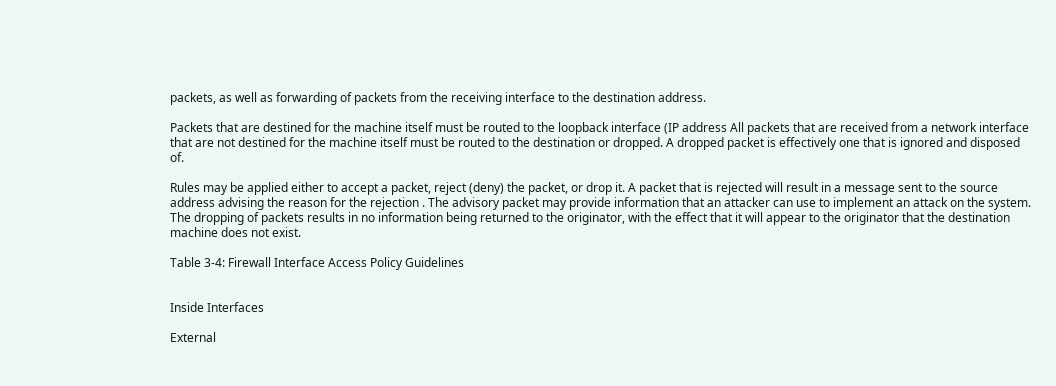packets, as well as forwarding of packets from the receiving interface to the destination address.

Packets that are destined for the machine itself must be routed to the loopback interface (IP address All packets that are received from a network interface that are not destined for the machine itself must be routed to the destination or dropped. A dropped packet is effectively one that is ignored and disposed of.

Rules may be applied either to accept a packet, reject (deny) the packet, or drop it. A packet that is rejected will result in a message sent to the source address advising the reason for the rejection . The advisory packet may provide information that an attacker can use to implement an attack on the system. The dropping of packets results in no information being returned to the originator, with the effect that it will appear to the originator that the destination machine does not exist.

Table 3-4: Firewall Interface Access Policy Guidelines


Inside Interfaces

External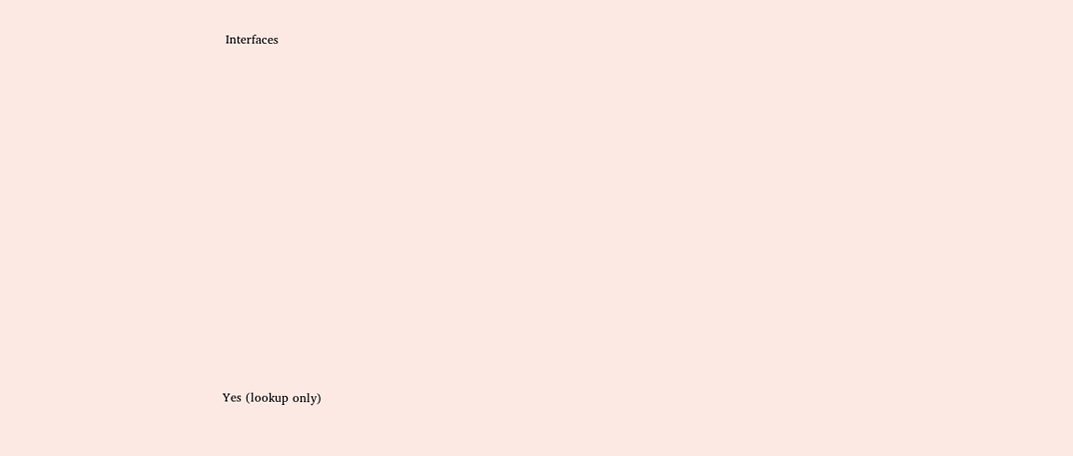Interfaces















Yes (lookup only)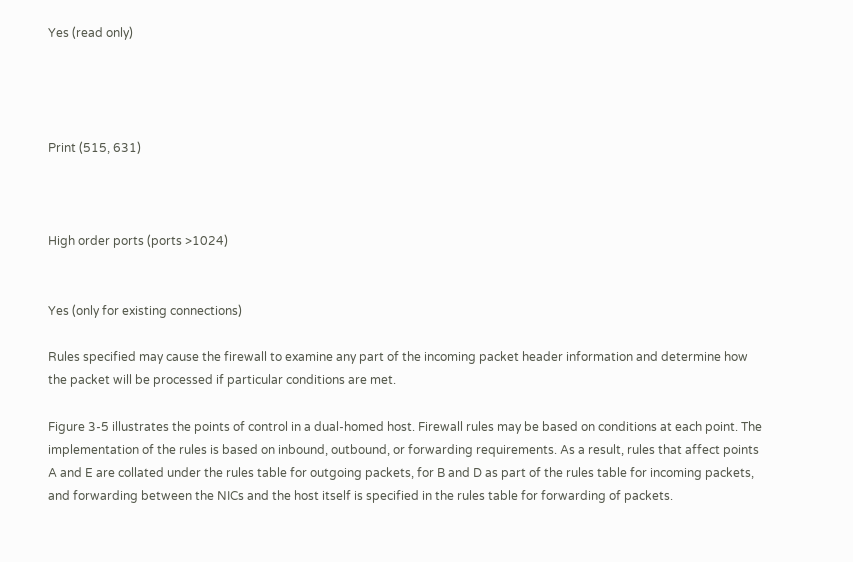Yes (read only)




Print (515, 631)



High order ports (ports >1024)


Yes (only for existing connections)

Rules specified may cause the firewall to examine any part of the incoming packet header information and determine how the packet will be processed if particular conditions are met.

Figure 3-5 illustrates the points of control in a dual-homed host. Firewall rules may be based on conditions at each point. The implementation of the rules is based on inbound, outbound, or forwarding requirements. As a result, rules that affect points A and E are collated under the rules table for outgoing packets, for B and D as part of the rules table for incoming packets, and forwarding between the NICs and the host itself is specified in the rules table for forwarding of packets.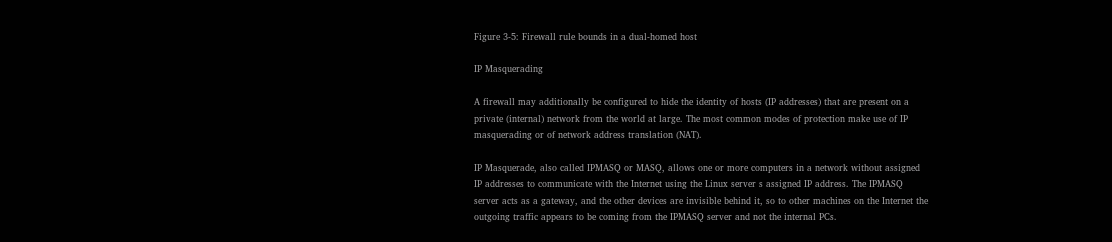Figure 3-5: Firewall rule bounds in a dual-homed host

IP Masquerading

A firewall may additionally be configured to hide the identity of hosts (IP addresses) that are present on a private (internal) network from the world at large. The most common modes of protection make use of IP masquerading or of network address translation (NAT).

IP Masquerade, also called IPMASQ or MASQ, allows one or more computers in a network without assigned IP addresses to communicate with the Internet using the Linux server s assigned IP address. The IPMASQ server acts as a gateway, and the other devices are invisible behind it, so to other machines on the Internet the outgoing traffic appears to be coming from the IPMASQ server and not the internal PCs.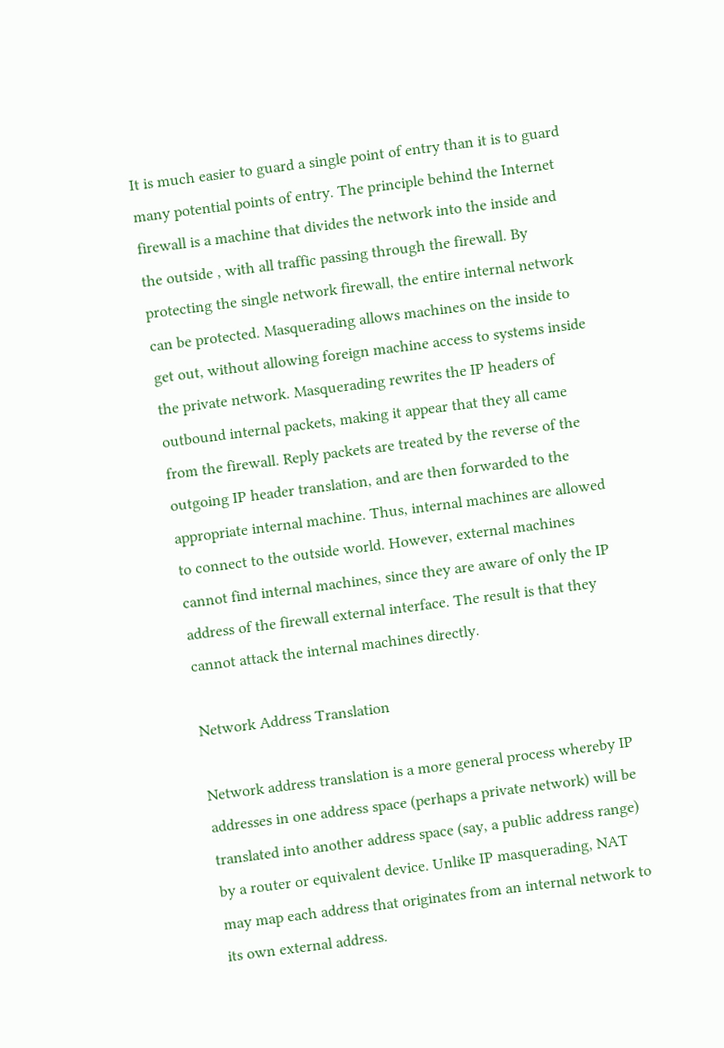It is much easier to guard a single point of entry than it is to guard many potential points of entry. The principle behind the Internet firewall is a machine that divides the network into the inside and the outside , with all traffic passing through the firewall. By protecting the single network firewall, the entire internal network can be protected. Masquerading allows machines on the inside to get out, without allowing foreign machine access to systems inside the private network. Masquerading rewrites the IP headers of outbound internal packets, making it appear that they all came from the firewall. Reply packets are treated by the reverse of the outgoing IP header translation, and are then forwarded to the appropriate internal machine. Thus, internal machines are allowed to connect to the outside world. However, external machines cannot find internal machines, since they are aware of only the IP address of the firewall external interface. The result is that they cannot attack the internal machines directly.

Network Address Translation

Network address translation is a more general process whereby IP addresses in one address space (perhaps a private network) will be translated into another address space (say, a public address range) by a router or equivalent device. Unlike IP masquerading, NAT may map each address that originates from an internal network to its own external address.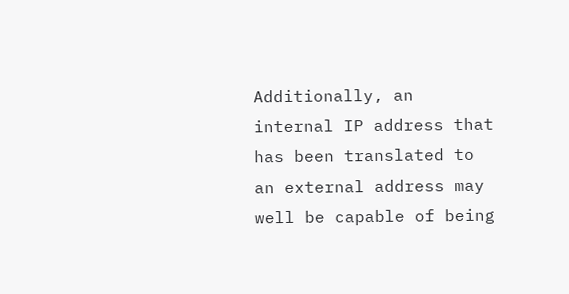Additionally, an internal IP address that has been translated to an external address may well be capable of being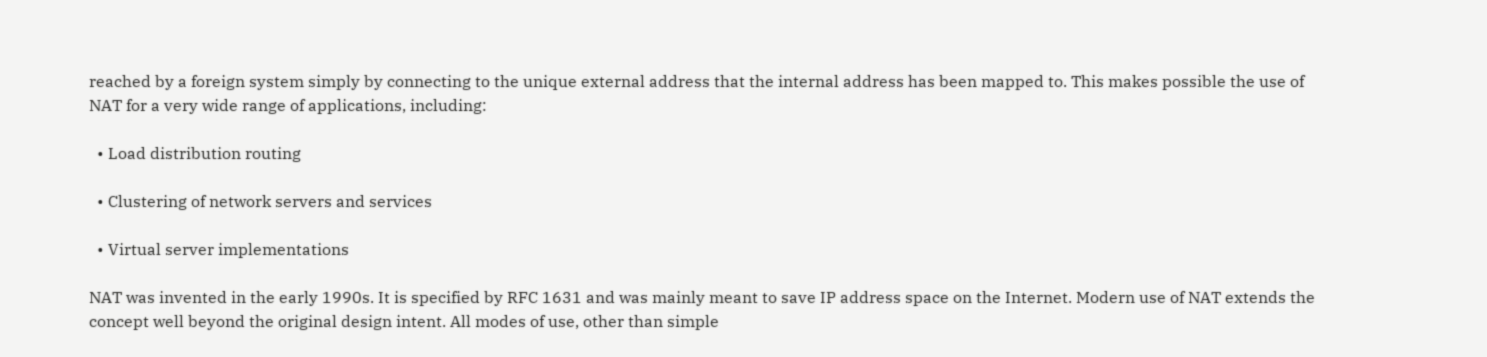reached by a foreign system simply by connecting to the unique external address that the internal address has been mapped to. This makes possible the use of NAT for a very wide range of applications, including:

  • Load distribution routing

  • Clustering of network servers and services

  • Virtual server implementations

NAT was invented in the early 1990s. It is specified by RFC 1631 and was mainly meant to save IP address space on the Internet. Modern use of NAT extends the concept well beyond the original design intent. All modes of use, other than simple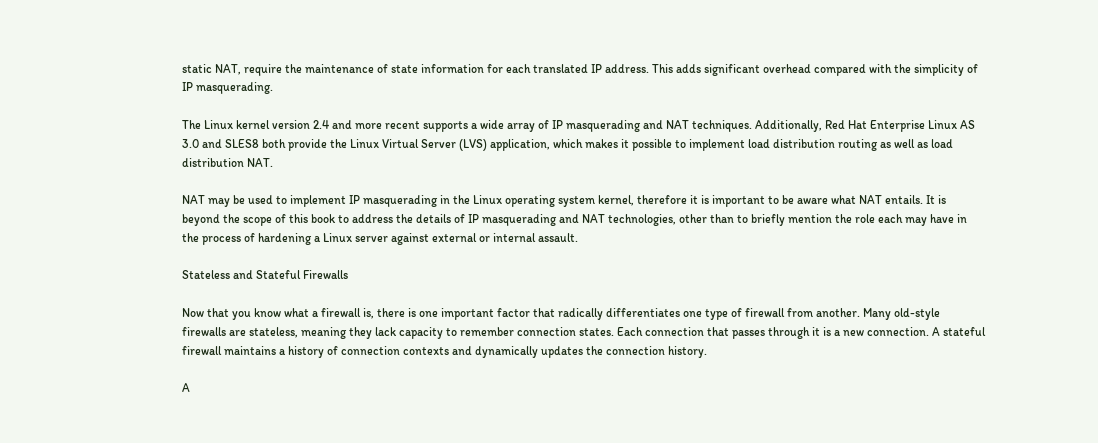static NAT, require the maintenance of state information for each translated IP address. This adds significant overhead compared with the simplicity of IP masquerading.

The Linux kernel version 2.4 and more recent supports a wide array of IP masquerading and NAT techniques. Additionally, Red Hat Enterprise Linux AS 3.0 and SLES8 both provide the Linux Virtual Server (LVS) application, which makes it possible to implement load distribution routing as well as load distribution NAT.

NAT may be used to implement IP masquerading in the Linux operating system kernel, therefore it is important to be aware what NAT entails. It is beyond the scope of this book to address the details of IP masquerading and NAT technologies, other than to briefly mention the role each may have in the process of hardening a Linux server against external or internal assault.

Stateless and Stateful Firewalls

Now that you know what a firewall is, there is one important factor that radically differentiates one type of firewall from another. Many old-style firewalls are stateless, meaning they lack capacity to remember connection states. Each connection that passes through it is a new connection. A stateful firewall maintains a history of connection contexts and dynamically updates the connection history.

A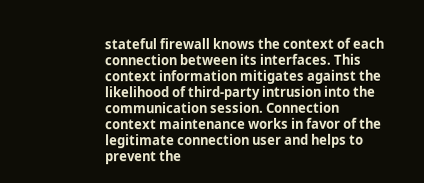stateful firewall knows the context of each connection between its interfaces. This context information mitigates against the likelihood of third-party intrusion into the communication session. Connection context maintenance works in favor of the legitimate connection user and helps to prevent the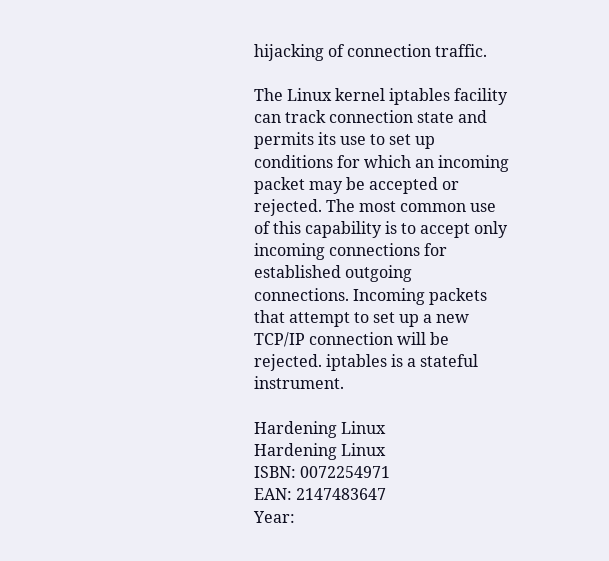hijacking of connection traffic.

The Linux kernel iptables facility can track connection state and permits its use to set up conditions for which an incoming packet may be accepted or rejected. The most common use of this capability is to accept only incoming connections for established outgoing connections. Incoming packets that attempt to set up a new TCP/IP connection will be rejected. iptables is a stateful instrument.

Hardening Linux
Hardening Linux
ISBN: 0072254971
EAN: 2147483647
Year: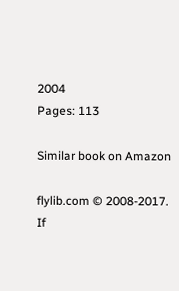2004
Pages: 113

Similar book on Amazon

flylib.com © 2008-2017.
If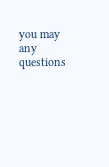you may any questions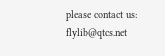please contact us: flylib@qtcs.net